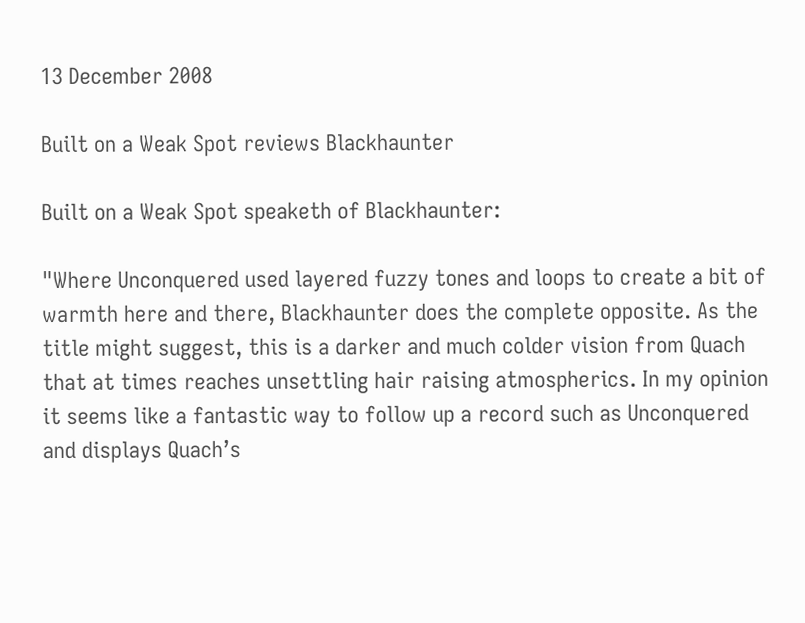13 December 2008

Built on a Weak Spot reviews Blackhaunter

Built on a Weak Spot speaketh of Blackhaunter:

"Where Unconquered used layered fuzzy tones and loops to create a bit of warmth here and there, Blackhaunter does the complete opposite. As the title might suggest, this is a darker and much colder vision from Quach that at times reaches unsettling hair raising atmospherics. In my opinion it seems like a fantastic way to follow up a record such as Unconquered and displays Quach’s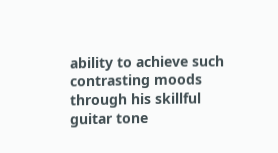ability to achieve such contrasting moods through his skillful guitar tone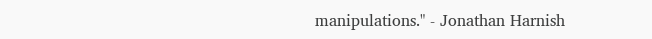manipulations." - Jonathan Harnish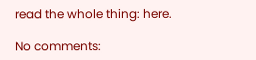read the whole thing: here.

No comments: